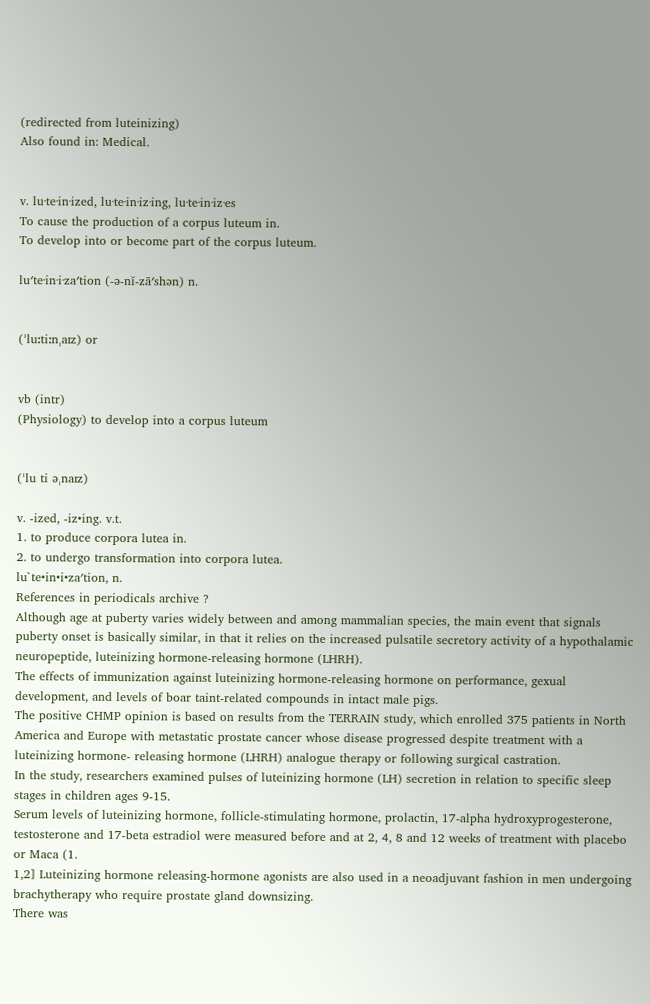(redirected from luteinizing)
Also found in: Medical.


v. lu·te·in·ized, lu·te·in·iz·ing, lu·te·in·iz·es
To cause the production of a corpus luteum in.
To develop into or become part of the corpus luteum.

lu′te·in·i·za′tion (-ə-nĭ-zā′shən) n.


(ˈluːtiːnˌaɪz) or


vb (intr)
(Physiology) to develop into a corpus luteum


(ˈlu ti əˌnaɪz)

v. -ized, -iz•ing. v.t.
1. to produce corpora lutea in.
2. to undergo transformation into corpora lutea.
lu`te•in•i•za′tion, n.
References in periodicals archive ?
Although age at puberty varies widely between and among mammalian species, the main event that signals puberty onset is basically similar, in that it relies on the increased pulsatile secretory activity of a hypothalamic neuropeptide, luteinizing hormone-releasing hormone (LHRH).
The effects of immunization against luteinizing hormone-releasing hormone on performance, gexual development, and levels of boar taint-related compounds in intact male pigs.
The positive CHMP opinion is based on results from the TERRAIN study, which enrolled 375 patients in North America and Europe with metastatic prostate cancer whose disease progressed despite treatment with a luteinizing hormone- releasing hormone (LHRH) analogue therapy or following surgical castration.
In the study, researchers examined pulses of luteinizing hormone (LH) secretion in relation to specific sleep stages in children ages 9-15.
Serum levels of luteinizing hormone, follicle-stimulating hormone, prolactin, 17-alpha hydroxyprogesterone, testosterone and 17-beta estradiol were measured before and at 2, 4, 8 and 12 weeks of treatment with placebo or Maca (1.
1,2] Luteinizing hormone releasing-hormone agonists are also used in a neoadjuvant fashion in men undergoing brachytherapy who require prostate gland downsizing.
There was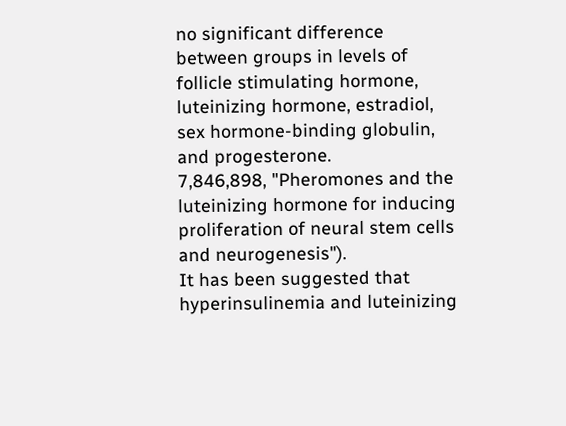no significant difference between groups in levels of follicle stimulating hormone, luteinizing hormone, estradiol, sex hormone-binding globulin, and progesterone.
7,846,898, "Pheromones and the luteinizing hormone for inducing proliferation of neural stem cells and neurogenesis").
It has been suggested that hyperinsulinemia and luteinizing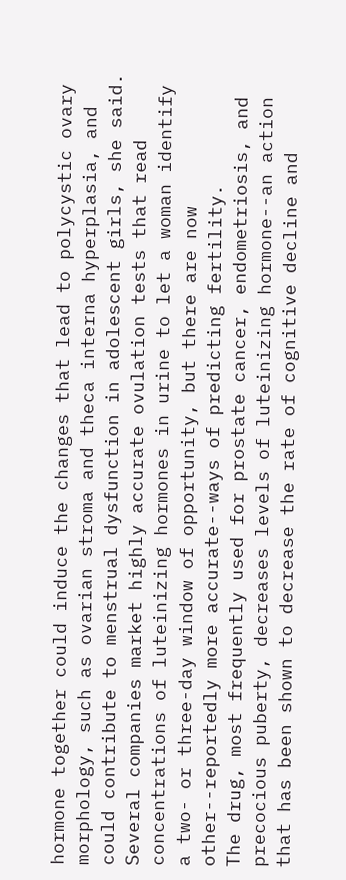hormone together could induce the changes that lead to polycystic ovary morphology, such as ovarian stroma and theca interna hyperplasia, and could contribute to menstrual dysfunction in adolescent girls, she said.
Several companies market highly accurate ovulation tests that read concentrations of luteinizing hormones in urine to let a woman identify a two- or three-day window of opportunity, but there are now other--reportedly more accurate--ways of predicting fertility.
The drug, most frequently used for prostate cancer, endometriosis, and precocious puberty, decreases levels of luteinizing hormone--an action that has been shown to decrease the rate of cognitive decline and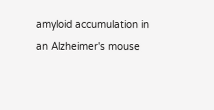amyloid accumulation in an Alzheimer's mouse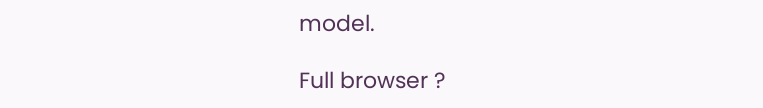model.

Full browser ?